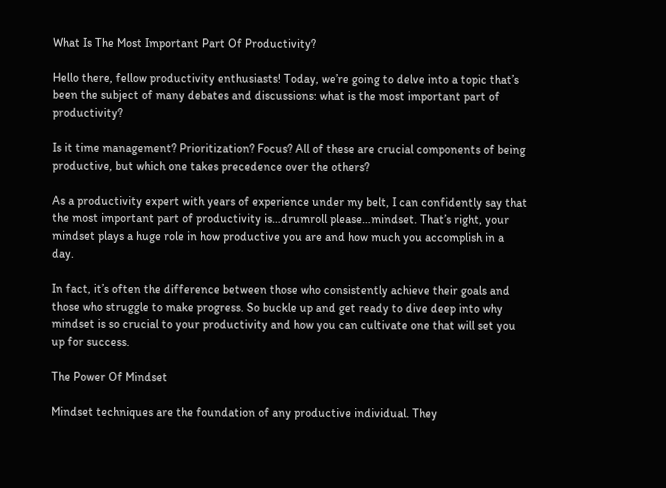What Is The Most Important Part Of Productivity?

Hello there, fellow productivity enthusiasts! Today, we’re going to delve into a topic that’s been the subject of many debates and discussions: what is the most important part of productivity?

Is it time management? Prioritization? Focus? All of these are crucial components of being productive, but which one takes precedence over the others?

As a productivity expert with years of experience under my belt, I can confidently say that the most important part of productivity is…drumroll please…mindset. That’s right, your mindset plays a huge role in how productive you are and how much you accomplish in a day.

In fact, it’s often the difference between those who consistently achieve their goals and those who struggle to make progress. So buckle up and get ready to dive deep into why mindset is so crucial to your productivity and how you can cultivate one that will set you up for success.

The Power Of Mindset

Mindset techniques are the foundation of any productive individual. They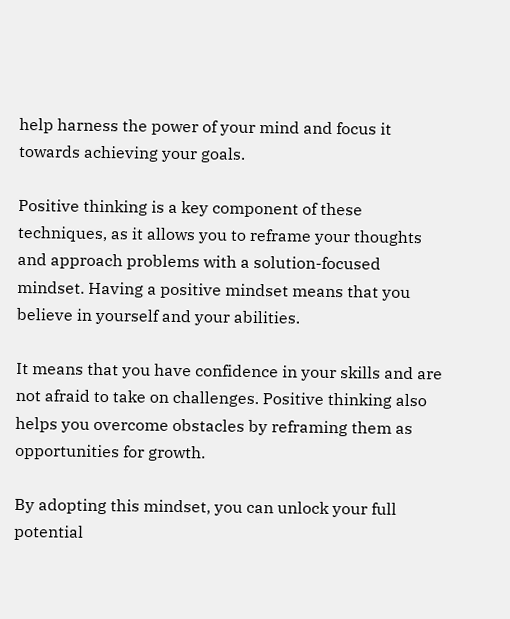help harness the power of your mind and focus it towards achieving your goals.

Positive thinking is a key component of these techniques, as it allows you to reframe your thoughts and approach problems with a solution-focused mindset. Having a positive mindset means that you believe in yourself and your abilities.

It means that you have confidence in your skills and are not afraid to take on challenges. Positive thinking also helps you overcome obstacles by reframing them as opportunities for growth.

By adopting this mindset, you can unlock your full potential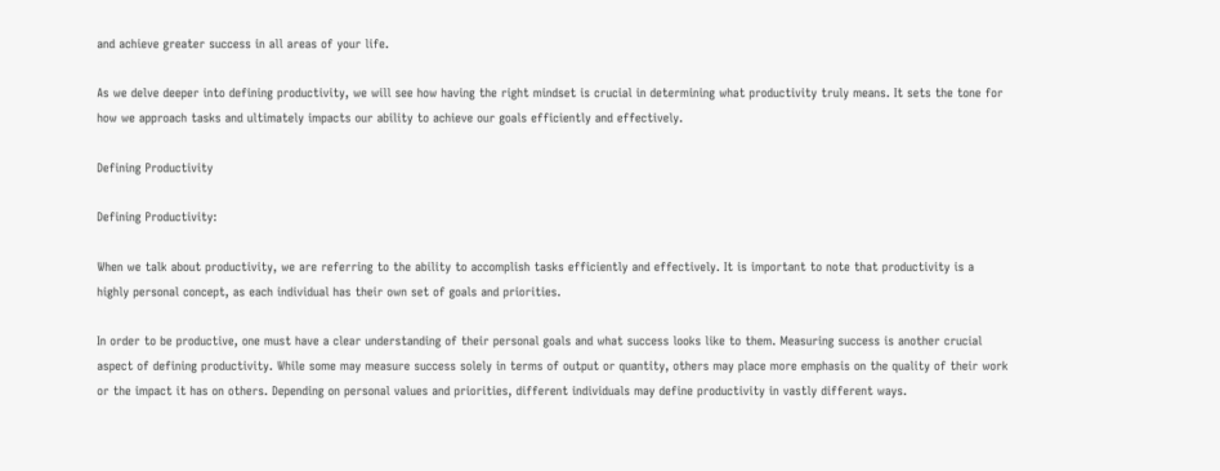and achieve greater success in all areas of your life.

As we delve deeper into defining productivity, we will see how having the right mindset is crucial in determining what productivity truly means. It sets the tone for how we approach tasks and ultimately impacts our ability to achieve our goals efficiently and effectively.

Defining Productivity

Defining Productivity:

When we talk about productivity, we are referring to the ability to accomplish tasks efficiently and effectively. It is important to note that productivity is a highly personal concept, as each individual has their own set of goals and priorities.

In order to be productive, one must have a clear understanding of their personal goals and what success looks like to them. Measuring success is another crucial aspect of defining productivity. While some may measure success solely in terms of output or quantity, others may place more emphasis on the quality of their work or the impact it has on others. Depending on personal values and priorities, different individuals may define productivity in vastly different ways.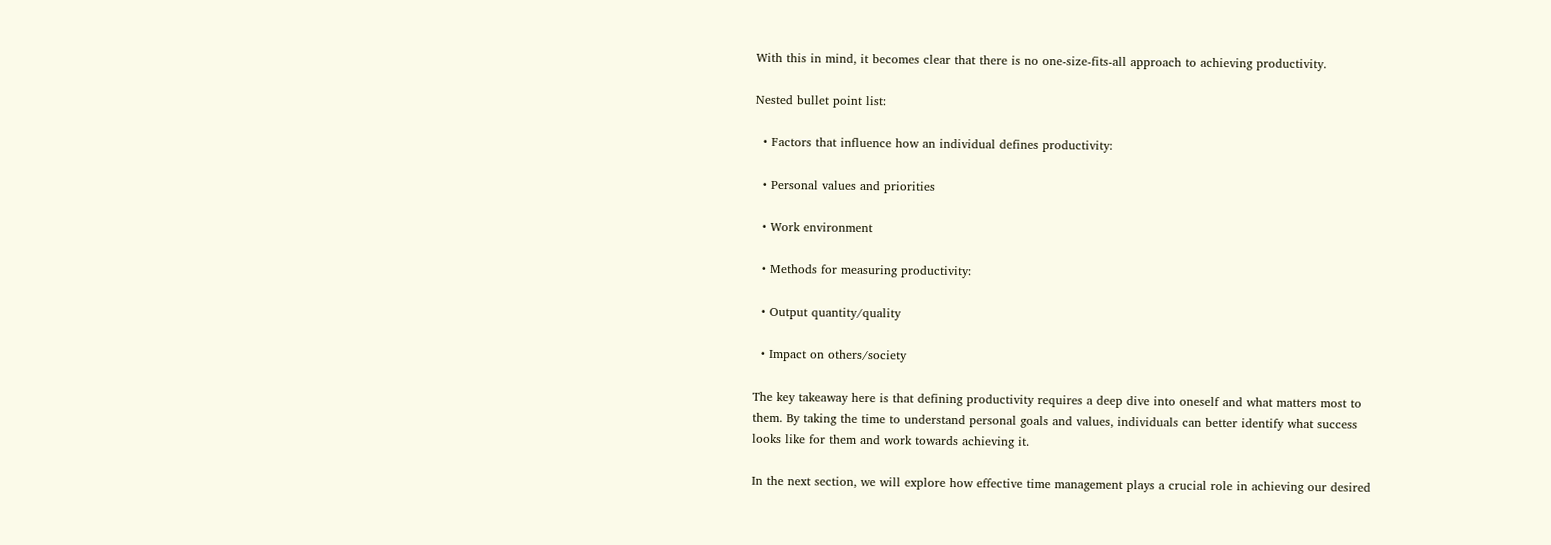With this in mind, it becomes clear that there is no one-size-fits-all approach to achieving productivity.

Nested bullet point list:

  • Factors that influence how an individual defines productivity:

  • Personal values and priorities

  • Work environment

  • Methods for measuring productivity:

  • Output quantity/quality

  • Impact on others/society

The key takeaway here is that defining productivity requires a deep dive into oneself and what matters most to them. By taking the time to understand personal goals and values, individuals can better identify what success looks like for them and work towards achieving it.

In the next section, we will explore how effective time management plays a crucial role in achieving our desired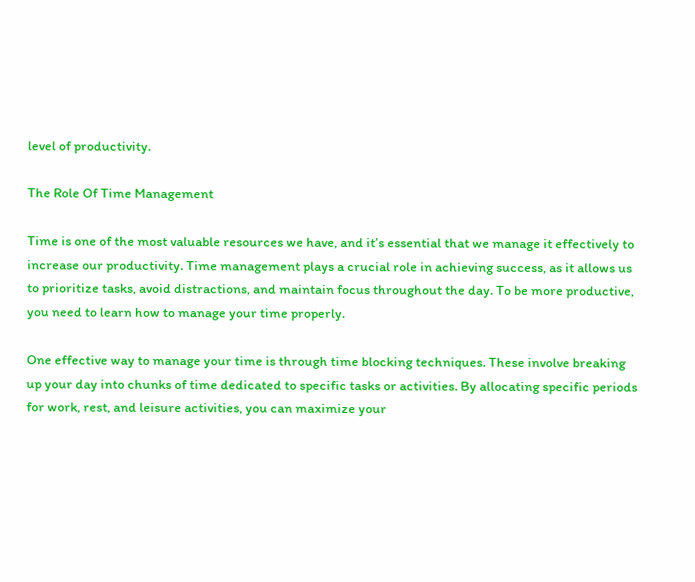level of productivity.

The Role Of Time Management

Time is one of the most valuable resources we have, and it’s essential that we manage it effectively to increase our productivity. Time management plays a crucial role in achieving success, as it allows us to prioritize tasks, avoid distractions, and maintain focus throughout the day. To be more productive, you need to learn how to manage your time properly.

One effective way to manage your time is through time blocking techniques. These involve breaking up your day into chunks of time dedicated to specific tasks or activities. By allocating specific periods for work, rest, and leisure activities, you can maximize your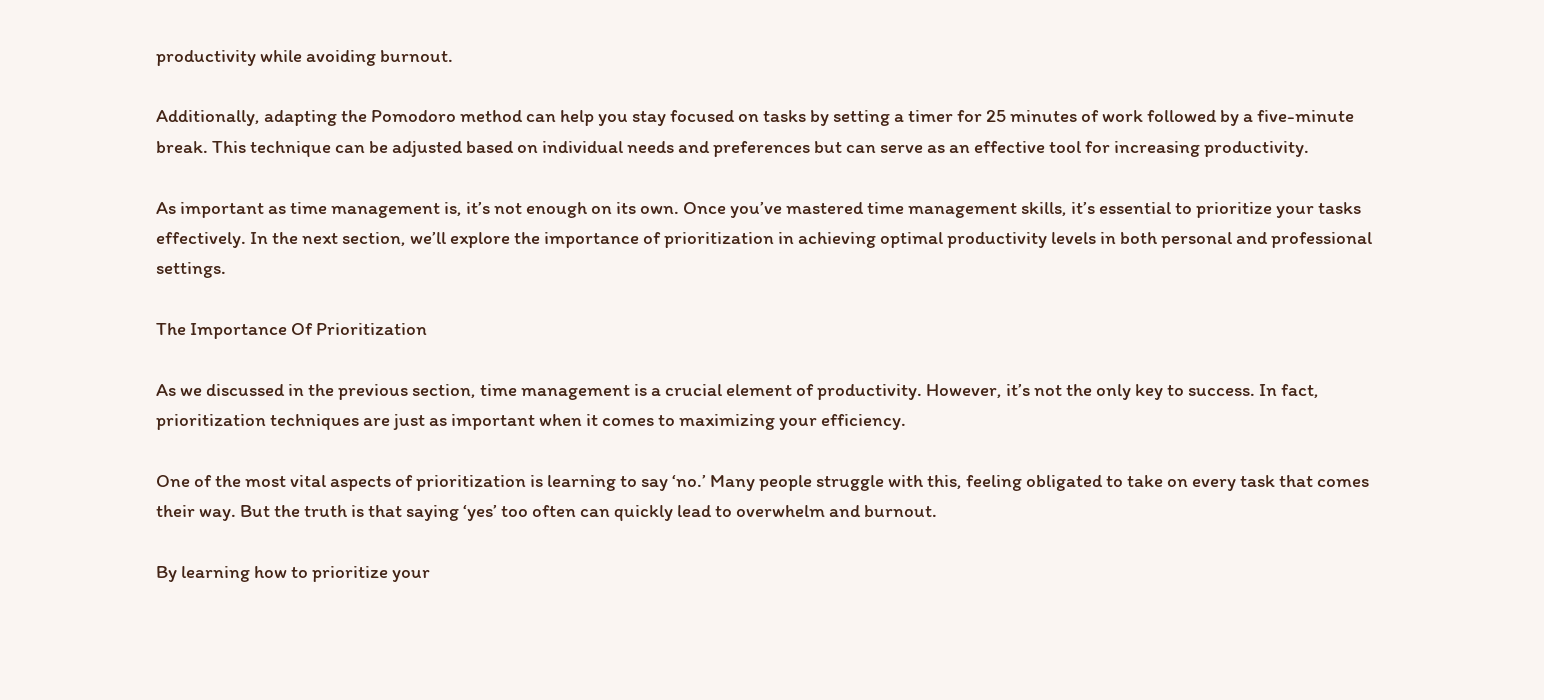productivity while avoiding burnout.

Additionally, adapting the Pomodoro method can help you stay focused on tasks by setting a timer for 25 minutes of work followed by a five-minute break. This technique can be adjusted based on individual needs and preferences but can serve as an effective tool for increasing productivity.

As important as time management is, it’s not enough on its own. Once you’ve mastered time management skills, it’s essential to prioritize your tasks effectively. In the next section, we’ll explore the importance of prioritization in achieving optimal productivity levels in both personal and professional settings.

The Importance Of Prioritization

As we discussed in the previous section, time management is a crucial element of productivity. However, it’s not the only key to success. In fact, prioritization techniques are just as important when it comes to maximizing your efficiency.

One of the most vital aspects of prioritization is learning to say ‘no.’ Many people struggle with this, feeling obligated to take on every task that comes their way. But the truth is that saying ‘yes’ too often can quickly lead to overwhelm and burnout.

By learning how to prioritize your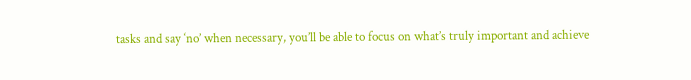tasks and say ‘no’ when necessary, you’ll be able to focus on what’s truly important and achieve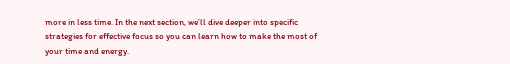more in less time. In the next section, we’ll dive deeper into specific strategies for effective focus so you can learn how to make the most of your time and energy.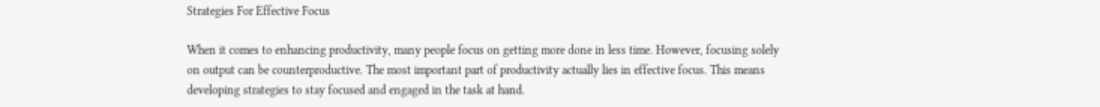Strategies For Effective Focus

When it comes to enhancing productivity, many people focus on getting more done in less time. However, focusing solely on output can be counterproductive. The most important part of productivity actually lies in effective focus. This means developing strategies to stay focused and engaged in the task at hand.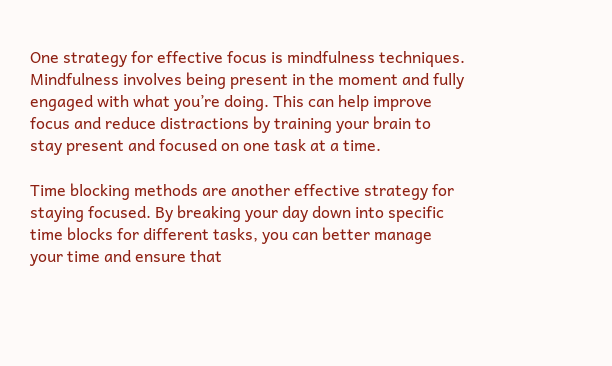One strategy for effective focus is mindfulness techniques. Mindfulness involves being present in the moment and fully engaged with what you’re doing. This can help improve focus and reduce distractions by training your brain to stay present and focused on one task at a time.

Time blocking methods are another effective strategy for staying focused. By breaking your day down into specific time blocks for different tasks, you can better manage your time and ensure that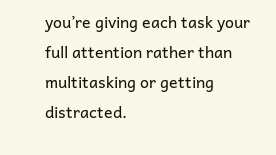you’re giving each task your full attention rather than multitasking or getting distracted.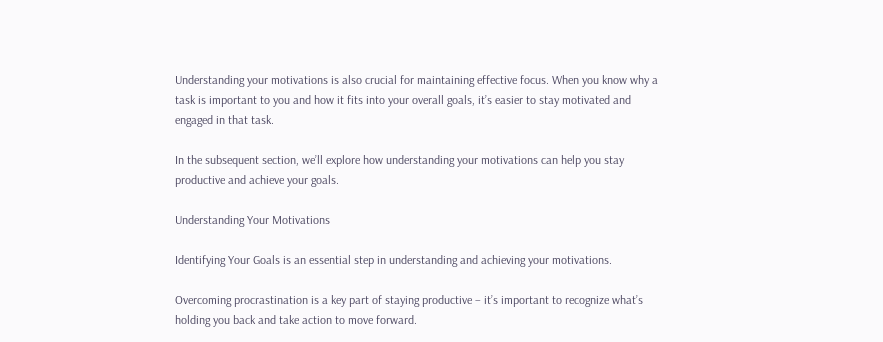Understanding your motivations is also crucial for maintaining effective focus. When you know why a task is important to you and how it fits into your overall goals, it’s easier to stay motivated and engaged in that task.

In the subsequent section, we’ll explore how understanding your motivations can help you stay productive and achieve your goals.

Understanding Your Motivations

Identifying Your Goals is an essential step in understanding and achieving your motivations.

Overcoming procrastination is a key part of staying productive – it’s important to recognize what’s holding you back and take action to move forward.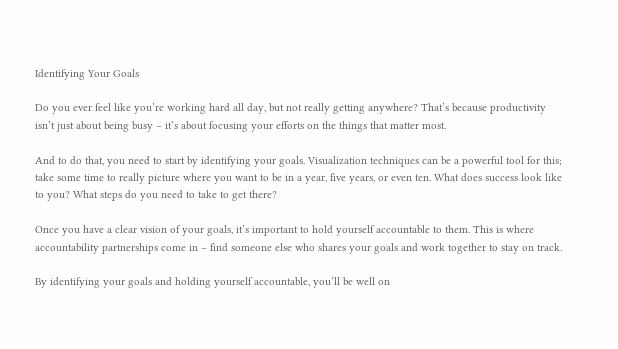Identifying Your Goals

Do you ever feel like you’re working hard all day, but not really getting anywhere? That’s because productivity isn’t just about being busy – it’s about focusing your efforts on the things that matter most.

And to do that, you need to start by identifying your goals. Visualization techniques can be a powerful tool for this; take some time to really picture where you want to be in a year, five years, or even ten. What does success look like to you? What steps do you need to take to get there?

Once you have a clear vision of your goals, it’s important to hold yourself accountable to them. This is where accountability partnerships come in – find someone else who shares your goals and work together to stay on track.

By identifying your goals and holding yourself accountable, you’ll be well on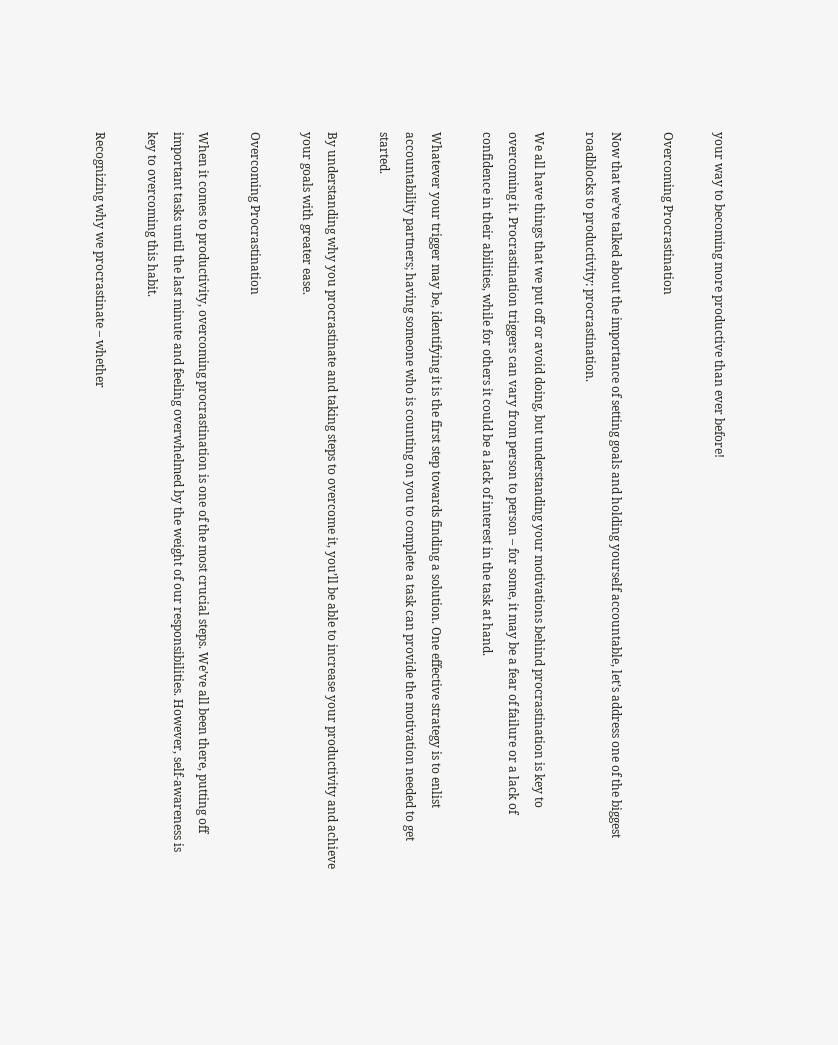your way to becoming more productive than ever before!

Overcoming Procrastination

Now that we’ve talked about the importance of setting goals and holding yourself accountable, let’s address one of the biggest roadblocks to productivity: procrastination.

We all have things that we put off or avoid doing, but understanding your motivations behind procrastination is key to overcoming it. Procrastination triggers can vary from person to person – for some, it may be a fear of failure or a lack of confidence in their abilities, while for others it could be a lack of interest in the task at hand.

Whatever your trigger may be, identifying it is the first step towards finding a solution. One effective strategy is to enlist accountability partners; having someone who is counting on you to complete a task can provide the motivation needed to get started.

By understanding why you procrastinate and taking steps to overcome it, you’ll be able to increase your productivity and achieve your goals with greater ease.

Overcoming Procrastination

When it comes to productivity, overcoming procrastination is one of the most crucial steps. We’ve all been there, putting off important tasks until the last minute and feeling overwhelmed by the weight of our responsibilities. However, self-awareness is key to overcoming this habit.

Recognizing why we procrastinate – whether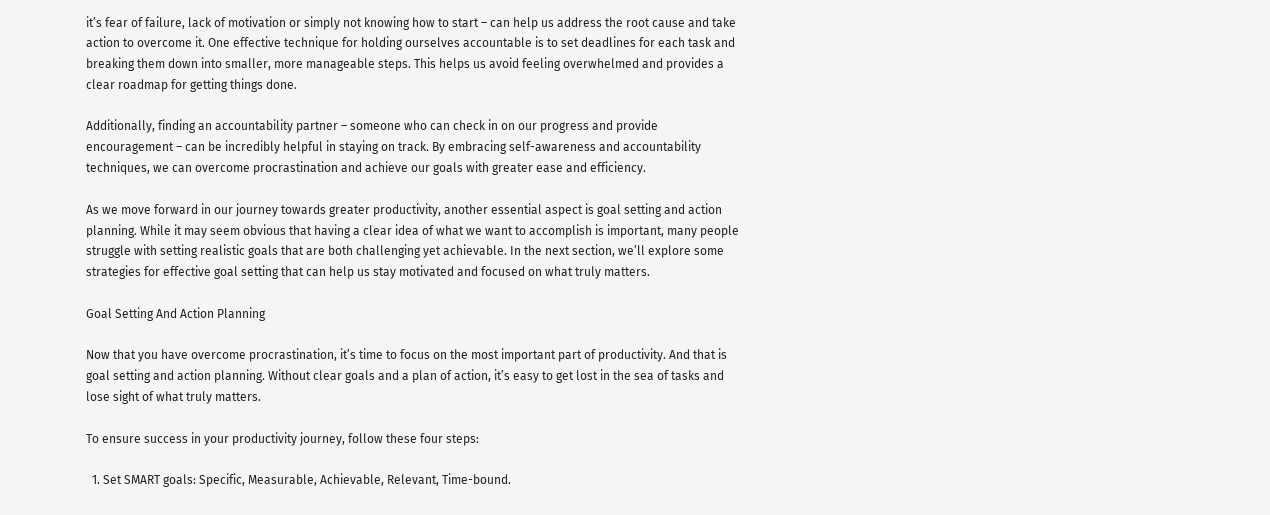it’s fear of failure, lack of motivation or simply not knowing how to start – can help us address the root cause and take action to overcome it. One effective technique for holding ourselves accountable is to set deadlines for each task and breaking them down into smaller, more manageable steps. This helps us avoid feeling overwhelmed and provides a clear roadmap for getting things done.

Additionally, finding an accountability partner – someone who can check in on our progress and provide encouragement – can be incredibly helpful in staying on track. By embracing self-awareness and accountability techniques, we can overcome procrastination and achieve our goals with greater ease and efficiency.

As we move forward in our journey towards greater productivity, another essential aspect is goal setting and action planning. While it may seem obvious that having a clear idea of what we want to accomplish is important, many people struggle with setting realistic goals that are both challenging yet achievable. In the next section, we’ll explore some strategies for effective goal setting that can help us stay motivated and focused on what truly matters.

Goal Setting And Action Planning

Now that you have overcome procrastination, it’s time to focus on the most important part of productivity. And that is goal setting and action planning. Without clear goals and a plan of action, it’s easy to get lost in the sea of tasks and lose sight of what truly matters.

To ensure success in your productivity journey, follow these four steps:

  1. Set SMART goals: Specific, Measurable, Achievable, Relevant, Time-bound.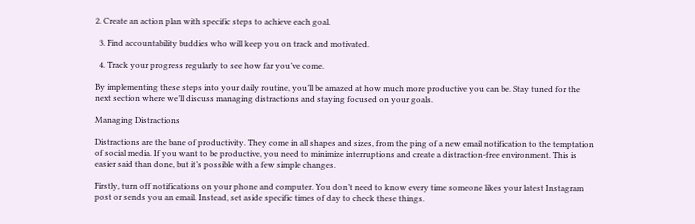2. Create an action plan with specific steps to achieve each goal.

  3. Find accountability buddies who will keep you on track and motivated.

  4. Track your progress regularly to see how far you’ve come.

By implementing these steps into your daily routine, you’ll be amazed at how much more productive you can be. Stay tuned for the next section where we’ll discuss managing distractions and staying focused on your goals.

Managing Distractions

Distractions are the bane of productivity. They come in all shapes and sizes, from the ping of a new email notification to the temptation of social media. If you want to be productive, you need to minimize interruptions and create a distraction-free environment. This is easier said than done, but it’s possible with a few simple changes.

Firstly, turn off notifications on your phone and computer. You don’t need to know every time someone likes your latest Instagram post or sends you an email. Instead, set aside specific times of day to check these things.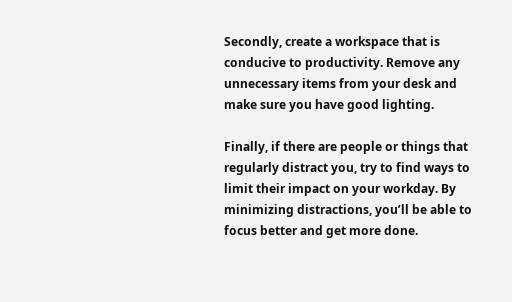Secondly, create a workspace that is conducive to productivity. Remove any unnecessary items from your desk and make sure you have good lighting.

Finally, if there are people or things that regularly distract you, try to find ways to limit their impact on your workday. By minimizing distractions, you’ll be able to focus better and get more done.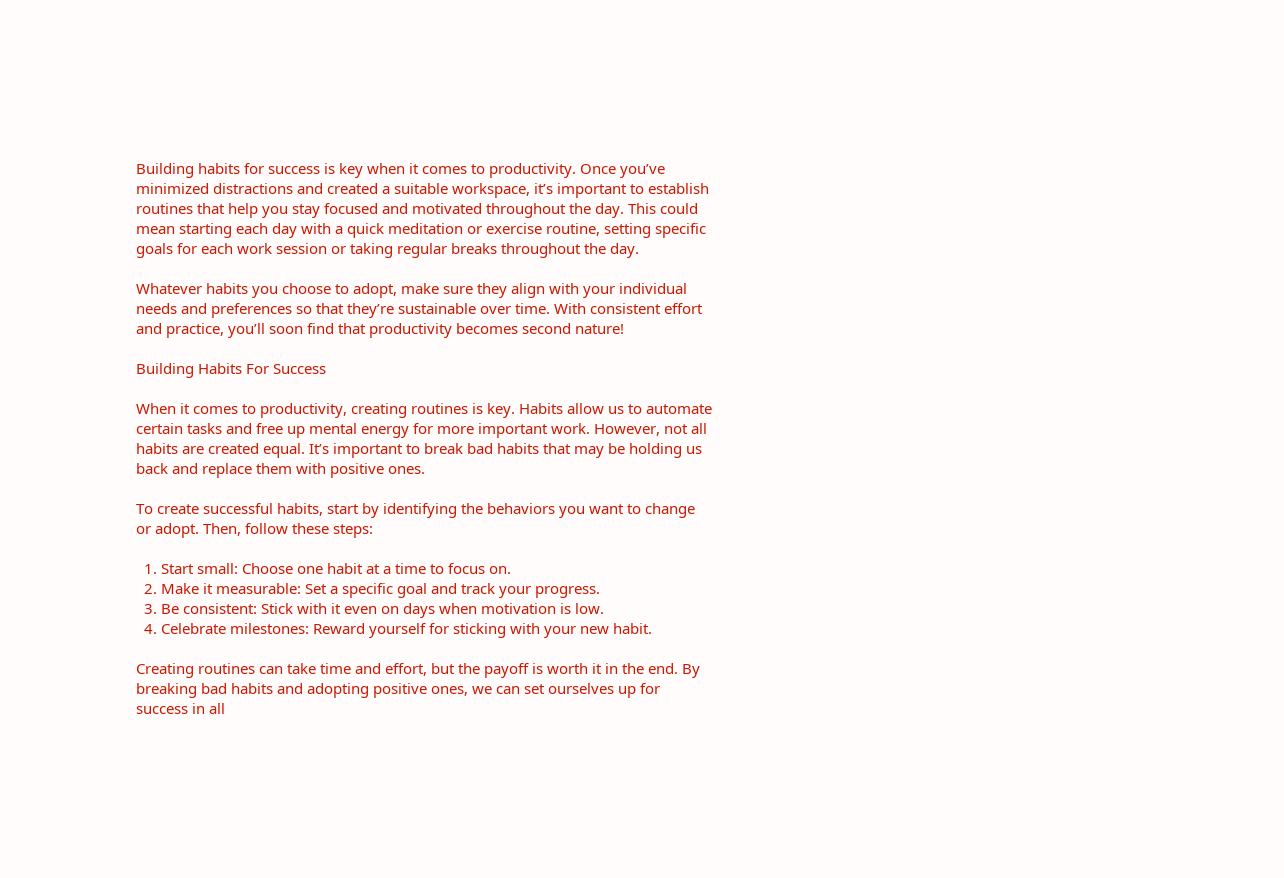Building habits for success is key when it comes to productivity. Once you’ve minimized distractions and created a suitable workspace, it’s important to establish routines that help you stay focused and motivated throughout the day. This could mean starting each day with a quick meditation or exercise routine, setting specific goals for each work session or taking regular breaks throughout the day.

Whatever habits you choose to adopt, make sure they align with your individual needs and preferences so that they’re sustainable over time. With consistent effort and practice, you’ll soon find that productivity becomes second nature!

Building Habits For Success

When it comes to productivity, creating routines is key. Habits allow us to automate certain tasks and free up mental energy for more important work. However, not all habits are created equal. It’s important to break bad habits that may be holding us back and replace them with positive ones.

To create successful habits, start by identifying the behaviors you want to change or adopt. Then, follow these steps:

  1. Start small: Choose one habit at a time to focus on.
  2. Make it measurable: Set a specific goal and track your progress.
  3. Be consistent: Stick with it even on days when motivation is low.
  4. Celebrate milestones: Reward yourself for sticking with your new habit.

Creating routines can take time and effort, but the payoff is worth it in the end. By breaking bad habits and adopting positive ones, we can set ourselves up for success in all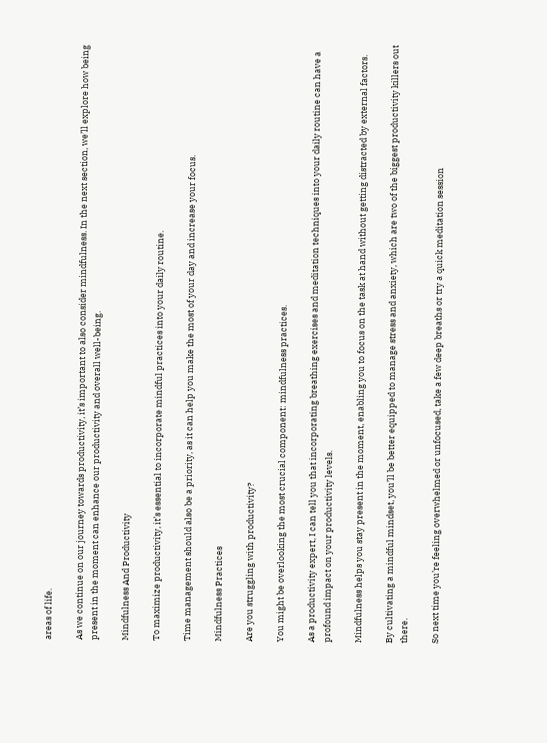areas of life.

As we continue on our journey towards productivity, it’s important to also consider mindfulness. In the next section, we’ll explore how being present in the moment can enhance our productivity and overall well-being.

Mindfulness And Productivity

To maximize productivity, it’s essential to incorporate mindful practices into your daily routine.

Time management should also be a priority, as it can help you make the most of your day and increase your focus.

Mindfulness Practices

Are you struggling with productivity?

You might be overlooking the most crucial component: mindfulness practices.

As a productivity expert, I can tell you that incorporating breathing exercises and meditation techniques into your daily routine can have a profound impact on your productivity levels.

Mindfulness helps you stay present in the moment, enabling you to focus on the task at hand without getting distracted by external factors.

By cultivating a mindful mindset, you’ll be better equipped to manage stress and anxiety, which are two of the biggest productivity killers out there.

So next time you’re feeling overwhelmed or unfocused, take a few deep breaths or try a quick meditation session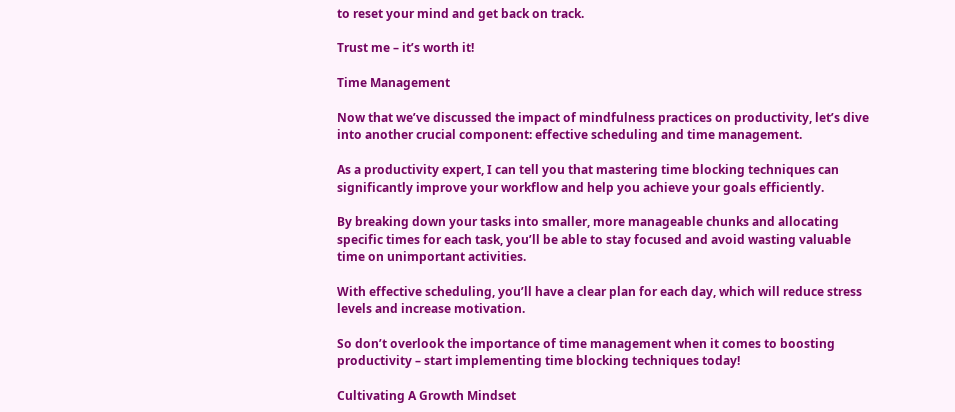to reset your mind and get back on track.

Trust me – it’s worth it!

Time Management

Now that we’ve discussed the impact of mindfulness practices on productivity, let’s dive into another crucial component: effective scheduling and time management.

As a productivity expert, I can tell you that mastering time blocking techniques can significantly improve your workflow and help you achieve your goals efficiently.

By breaking down your tasks into smaller, more manageable chunks and allocating specific times for each task, you’ll be able to stay focused and avoid wasting valuable time on unimportant activities.

With effective scheduling, you’ll have a clear plan for each day, which will reduce stress levels and increase motivation.

So don’t overlook the importance of time management when it comes to boosting productivity – start implementing time blocking techniques today!

Cultivating A Growth Mindset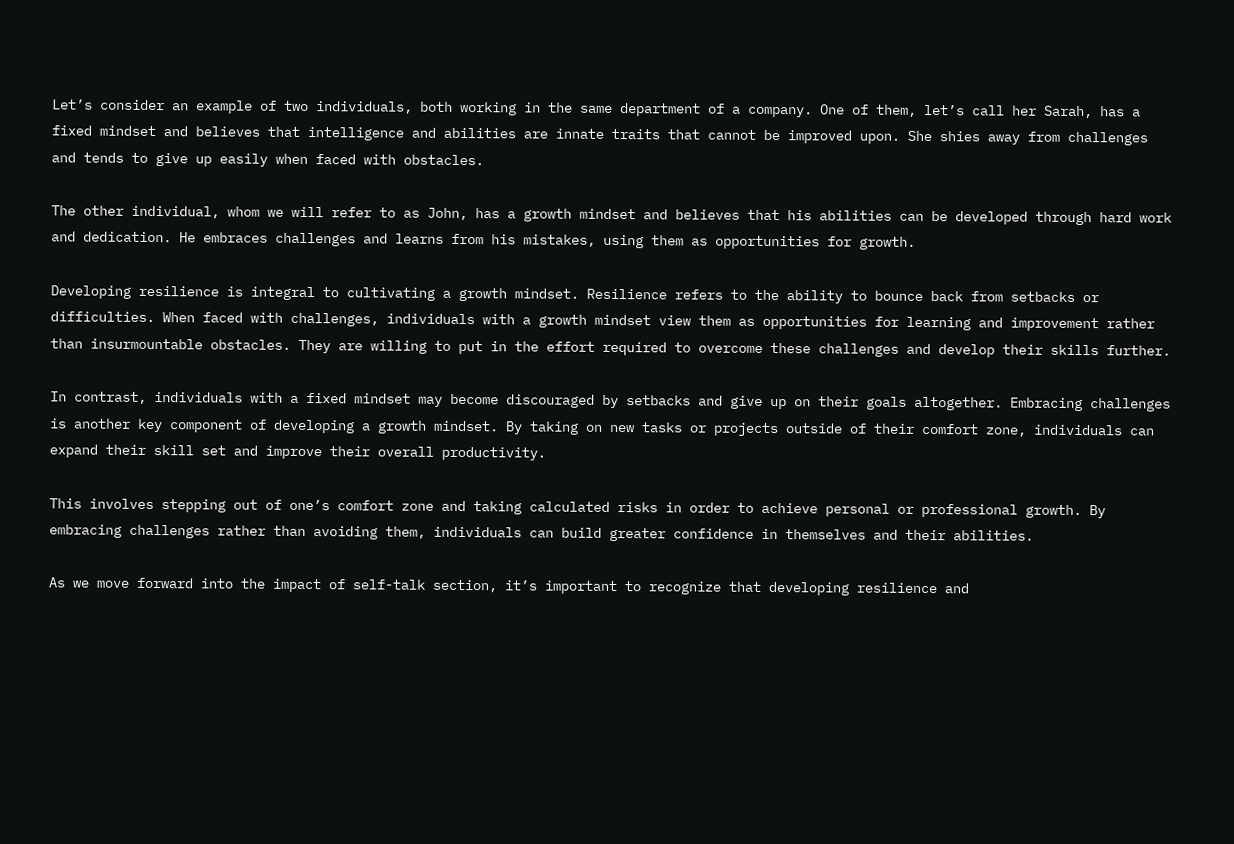Let’s consider an example of two individuals, both working in the same department of a company. One of them, let’s call her Sarah, has a fixed mindset and believes that intelligence and abilities are innate traits that cannot be improved upon. She shies away from challenges and tends to give up easily when faced with obstacles.

The other individual, whom we will refer to as John, has a growth mindset and believes that his abilities can be developed through hard work and dedication. He embraces challenges and learns from his mistakes, using them as opportunities for growth.

Developing resilience is integral to cultivating a growth mindset. Resilience refers to the ability to bounce back from setbacks or difficulties. When faced with challenges, individuals with a growth mindset view them as opportunities for learning and improvement rather than insurmountable obstacles. They are willing to put in the effort required to overcome these challenges and develop their skills further.

In contrast, individuals with a fixed mindset may become discouraged by setbacks and give up on their goals altogether. Embracing challenges is another key component of developing a growth mindset. By taking on new tasks or projects outside of their comfort zone, individuals can expand their skill set and improve their overall productivity.

This involves stepping out of one’s comfort zone and taking calculated risks in order to achieve personal or professional growth. By embracing challenges rather than avoiding them, individuals can build greater confidence in themselves and their abilities.

As we move forward into the impact of self-talk section, it’s important to recognize that developing resilience and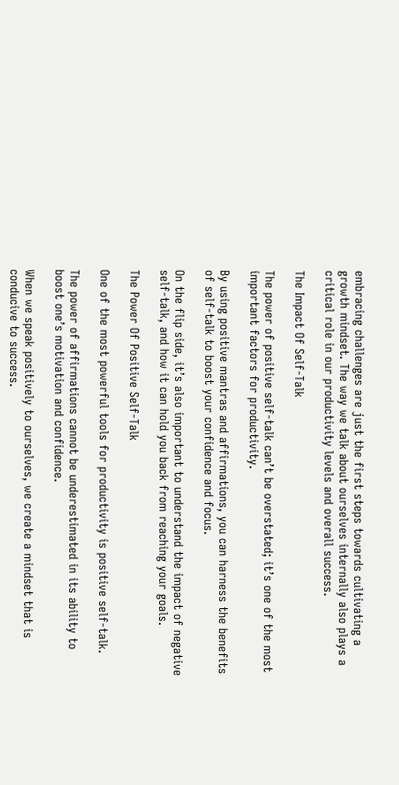embracing challenges are just the first steps towards cultivating a growth mindset. The way we talk about ourselves internally also plays a critical role in our productivity levels and overall success.

The Impact Of Self-Talk

The power of positive self-talk can’t be overstated; it’s one of the most important factors for productivity.

By using positive mantras and affirmations, you can harness the benefits of self-talk to boost your confidence and focus.

On the flip side, it’s also important to understand the impact of negative self-talk, and how it can hold you back from reaching your goals.

The Power Of Positive Self-Talk

One of the most powerful tools for productivity is positive self-talk.

The power of affirmations cannot be underestimated in its ability to boost one’s motivation and confidence.

When we speak positively to ourselves, we create a mindset that is conducive to success.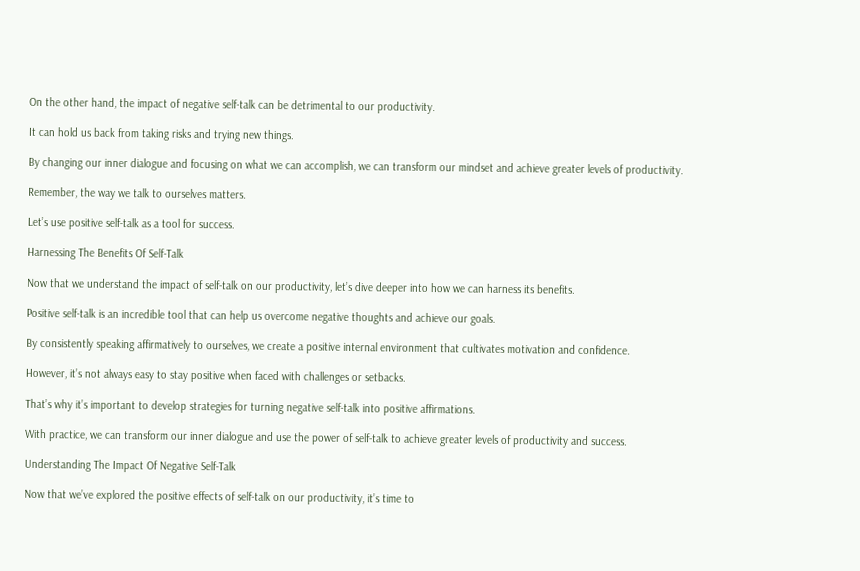On the other hand, the impact of negative self-talk can be detrimental to our productivity.

It can hold us back from taking risks and trying new things.

By changing our inner dialogue and focusing on what we can accomplish, we can transform our mindset and achieve greater levels of productivity.

Remember, the way we talk to ourselves matters.

Let’s use positive self-talk as a tool for success.

Harnessing The Benefits Of Self-Talk

Now that we understand the impact of self-talk on our productivity, let’s dive deeper into how we can harness its benefits.

Positive self-talk is an incredible tool that can help us overcome negative thoughts and achieve our goals.

By consistently speaking affirmatively to ourselves, we create a positive internal environment that cultivates motivation and confidence.

However, it’s not always easy to stay positive when faced with challenges or setbacks.

That’s why it’s important to develop strategies for turning negative self-talk into positive affirmations.

With practice, we can transform our inner dialogue and use the power of self-talk to achieve greater levels of productivity and success.

Understanding The Impact Of Negative Self-Talk

Now that we’ve explored the positive effects of self-talk on our productivity, it’s time to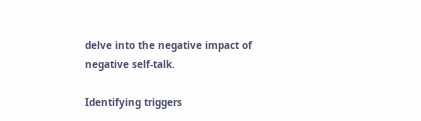delve into the negative impact of negative self-talk.

Identifying triggers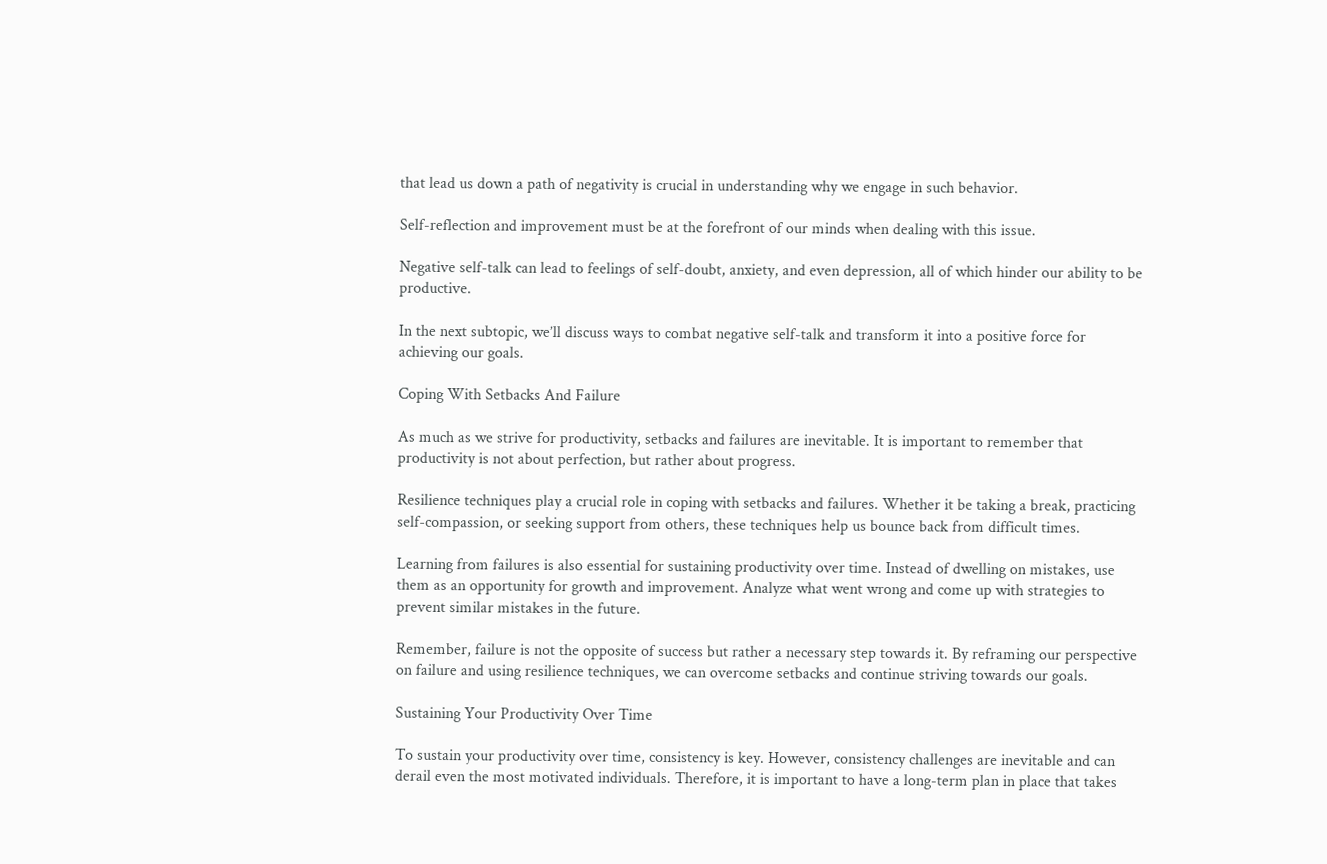that lead us down a path of negativity is crucial in understanding why we engage in such behavior.

Self-reflection and improvement must be at the forefront of our minds when dealing with this issue.

Negative self-talk can lead to feelings of self-doubt, anxiety, and even depression, all of which hinder our ability to be productive.

In the next subtopic, we’ll discuss ways to combat negative self-talk and transform it into a positive force for achieving our goals.

Coping With Setbacks And Failure

As much as we strive for productivity, setbacks and failures are inevitable. It is important to remember that productivity is not about perfection, but rather about progress.

Resilience techniques play a crucial role in coping with setbacks and failures. Whether it be taking a break, practicing self-compassion, or seeking support from others, these techniques help us bounce back from difficult times.

Learning from failures is also essential for sustaining productivity over time. Instead of dwelling on mistakes, use them as an opportunity for growth and improvement. Analyze what went wrong and come up with strategies to prevent similar mistakes in the future.

Remember, failure is not the opposite of success but rather a necessary step towards it. By reframing our perspective on failure and using resilience techniques, we can overcome setbacks and continue striving towards our goals.

Sustaining Your Productivity Over Time

To sustain your productivity over time, consistency is key. However, consistency challenges are inevitable and can derail even the most motivated individuals. Therefore, it is important to have a long-term plan in place that takes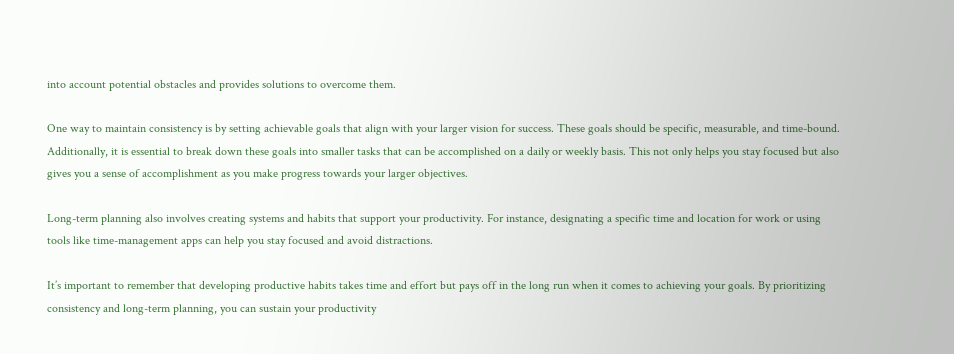into account potential obstacles and provides solutions to overcome them.

One way to maintain consistency is by setting achievable goals that align with your larger vision for success. These goals should be specific, measurable, and time-bound. Additionally, it is essential to break down these goals into smaller tasks that can be accomplished on a daily or weekly basis. This not only helps you stay focused but also gives you a sense of accomplishment as you make progress towards your larger objectives.

Long-term planning also involves creating systems and habits that support your productivity. For instance, designating a specific time and location for work or using tools like time-management apps can help you stay focused and avoid distractions.

It’s important to remember that developing productive habits takes time and effort but pays off in the long run when it comes to achieving your goals. By prioritizing consistency and long-term planning, you can sustain your productivity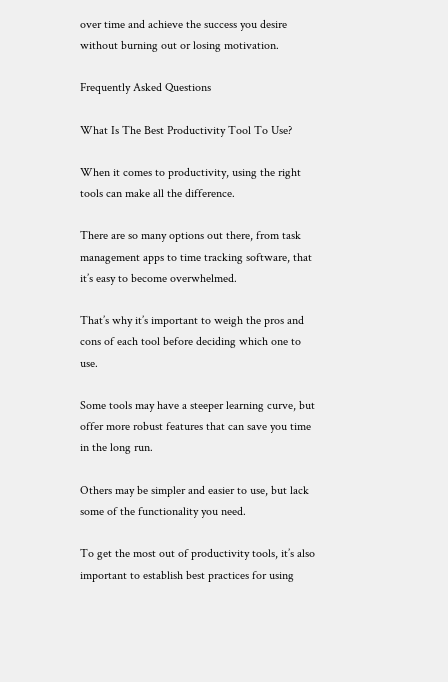over time and achieve the success you desire without burning out or losing motivation.

Frequently Asked Questions

What Is The Best Productivity Tool To Use?

When it comes to productivity, using the right tools can make all the difference.

There are so many options out there, from task management apps to time tracking software, that it’s easy to become overwhelmed.

That’s why it’s important to weigh the pros and cons of each tool before deciding which one to use.

Some tools may have a steeper learning curve, but offer more robust features that can save you time in the long run.

Others may be simpler and easier to use, but lack some of the functionality you need.

To get the most out of productivity tools, it’s also important to establish best practices for using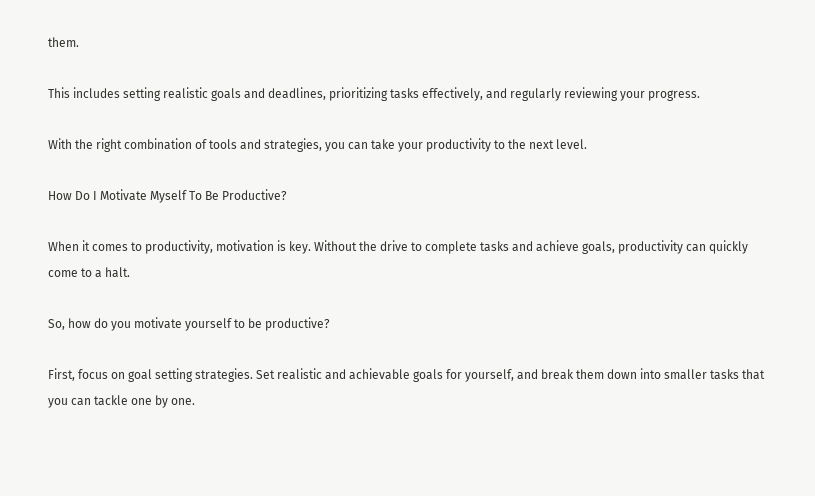them.

This includes setting realistic goals and deadlines, prioritizing tasks effectively, and regularly reviewing your progress.

With the right combination of tools and strategies, you can take your productivity to the next level.

How Do I Motivate Myself To Be Productive?

When it comes to productivity, motivation is key. Without the drive to complete tasks and achieve goals, productivity can quickly come to a halt.

So, how do you motivate yourself to be productive?

First, focus on goal setting strategies. Set realistic and achievable goals for yourself, and break them down into smaller tasks that you can tackle one by one.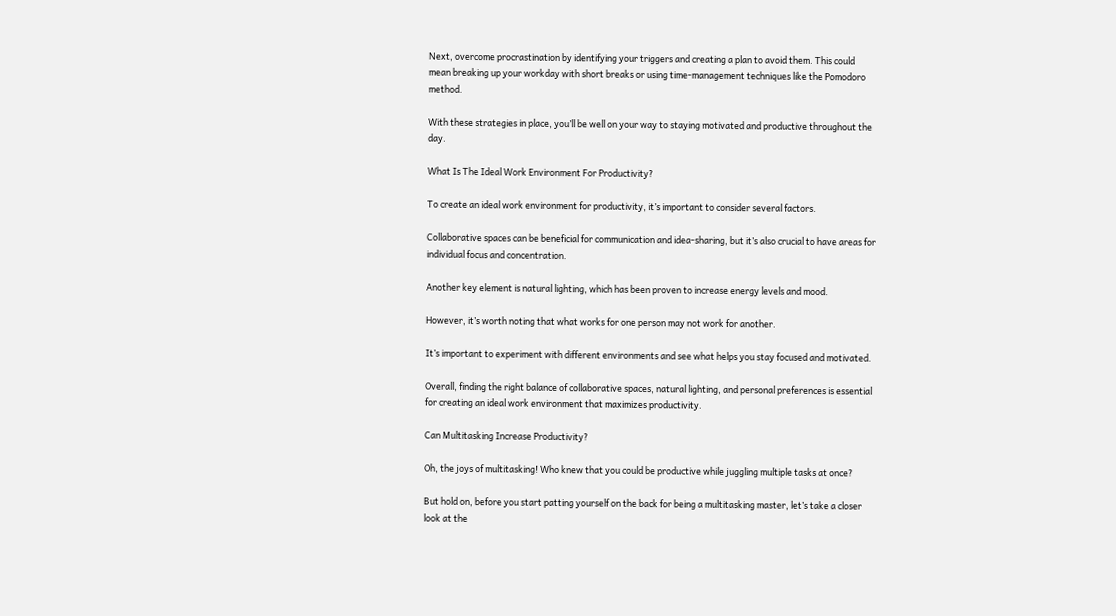Next, overcome procrastination by identifying your triggers and creating a plan to avoid them. This could mean breaking up your workday with short breaks or using time-management techniques like the Pomodoro method.

With these strategies in place, you’ll be well on your way to staying motivated and productive throughout the day.

What Is The Ideal Work Environment For Productivity?

To create an ideal work environment for productivity, it’s important to consider several factors.

Collaborative spaces can be beneficial for communication and idea-sharing, but it’s also crucial to have areas for individual focus and concentration.

Another key element is natural lighting, which has been proven to increase energy levels and mood.

However, it’s worth noting that what works for one person may not work for another.

It’s important to experiment with different environments and see what helps you stay focused and motivated.

Overall, finding the right balance of collaborative spaces, natural lighting, and personal preferences is essential for creating an ideal work environment that maximizes productivity.

Can Multitasking Increase Productivity?

Oh, the joys of multitasking! Who knew that you could be productive while juggling multiple tasks at once?

But hold on, before you start patting yourself on the back for being a multitasking master, let’s take a closer look at the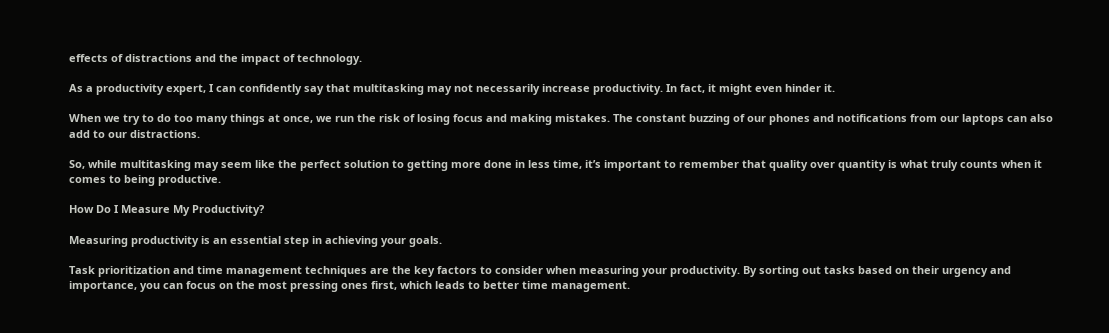effects of distractions and the impact of technology.

As a productivity expert, I can confidently say that multitasking may not necessarily increase productivity. In fact, it might even hinder it.

When we try to do too many things at once, we run the risk of losing focus and making mistakes. The constant buzzing of our phones and notifications from our laptops can also add to our distractions.

So, while multitasking may seem like the perfect solution to getting more done in less time, it’s important to remember that quality over quantity is what truly counts when it comes to being productive.

How Do I Measure My Productivity?

Measuring productivity is an essential step in achieving your goals.

Task prioritization and time management techniques are the key factors to consider when measuring your productivity. By sorting out tasks based on their urgency and importance, you can focus on the most pressing ones first, which leads to better time management.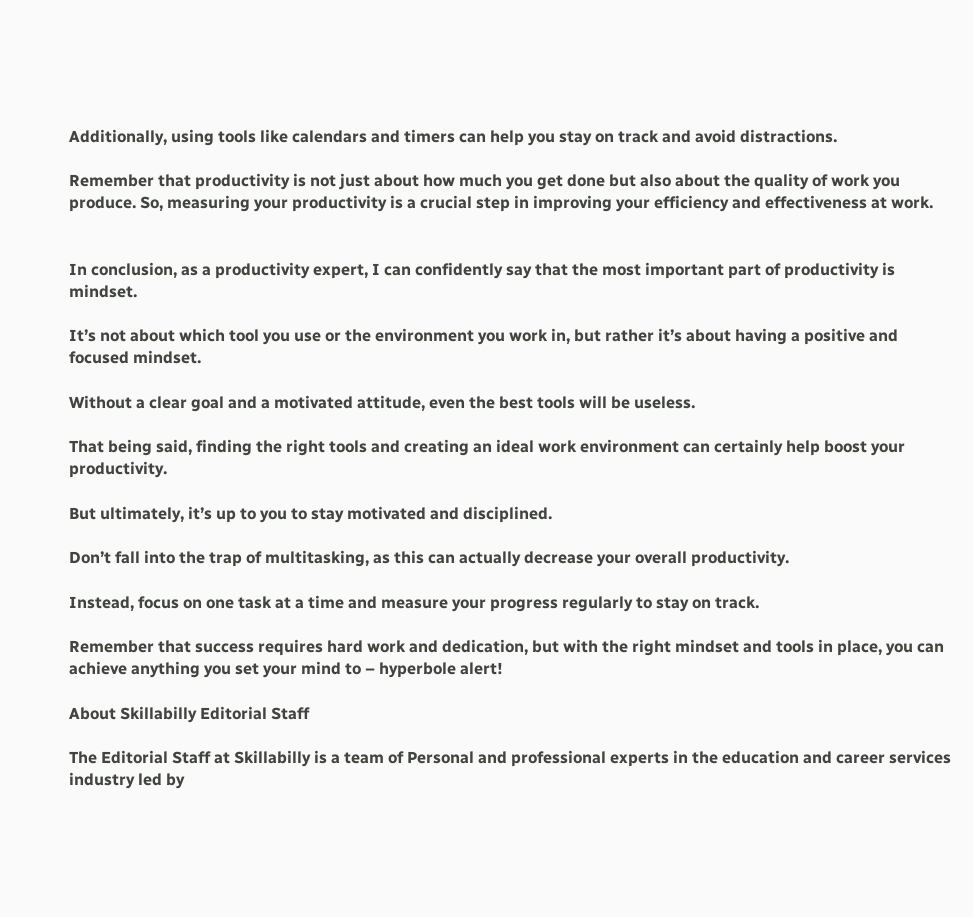Additionally, using tools like calendars and timers can help you stay on track and avoid distractions.

Remember that productivity is not just about how much you get done but also about the quality of work you produce. So, measuring your productivity is a crucial step in improving your efficiency and effectiveness at work.


In conclusion, as a productivity expert, I can confidently say that the most important part of productivity is mindset.

It’s not about which tool you use or the environment you work in, but rather it’s about having a positive and focused mindset.

Without a clear goal and a motivated attitude, even the best tools will be useless.

That being said, finding the right tools and creating an ideal work environment can certainly help boost your productivity.

But ultimately, it’s up to you to stay motivated and disciplined.

Don’t fall into the trap of multitasking, as this can actually decrease your overall productivity.

Instead, focus on one task at a time and measure your progress regularly to stay on track.

Remember that success requires hard work and dedication, but with the right mindset and tools in place, you can achieve anything you set your mind to – hyperbole alert!

About Skillabilly Editorial Staff

The Editorial Staff at Skillabilly is a team of Personal and professional experts in the education and career services industry led by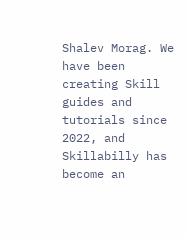Shalev Morag. We have been creating Skill guides and tutorials since 2022, and Skillabilly has become an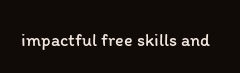impactful free skills and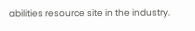abilities resource site in the industry.